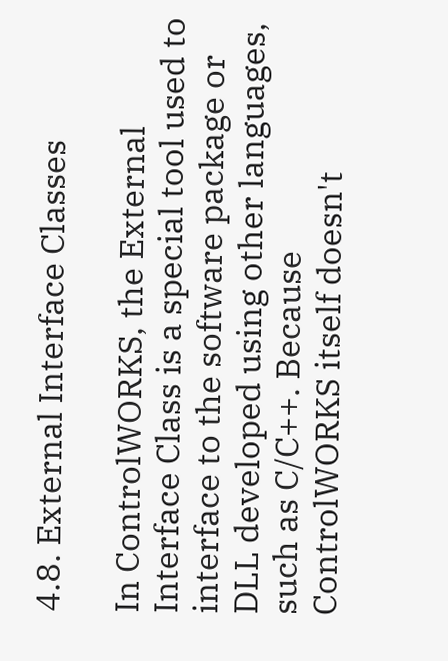4.8. External Interface Classes

In ControlWORKS, the External Interface Class is a special tool used to interface to the software package or DLL developed using other languages, such as C/C++. Because ControlWORKS itself doesn't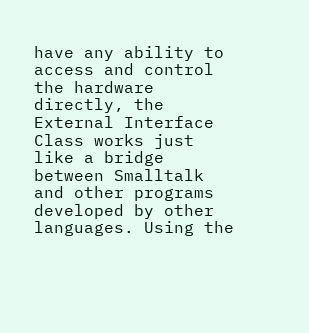have any ability to access and control the hardware directly, the External Interface Class works just like a bridge between Smalltalk and other programs developed by other languages. Using the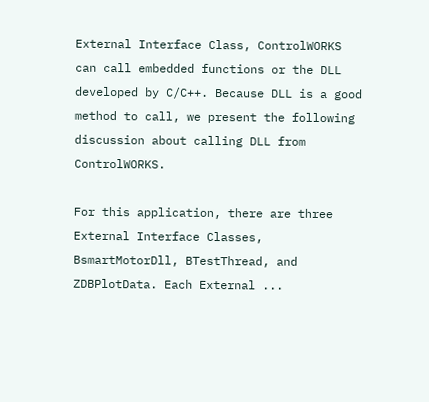External Interface Class, ControlWORKS can call embedded functions or the DLL developed by C/C++. Because DLL is a good method to call, we present the following discussion about calling DLL from ControlWORKS.

For this application, there are three External Interface Classes, BsmartMotorDll, BTestThread, and ZDBPlotData. Each External ...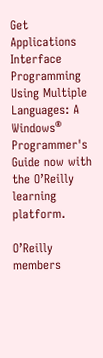Get Applications Interface Programming Using Multiple Languages: A Windows® Programmer's Guide now with the O’Reilly learning platform.

O’Reilly members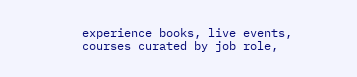experience books, live events, courses curated by job role,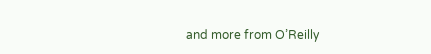and more from O’Reilly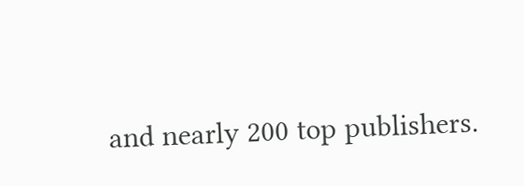and nearly 200 top publishers.